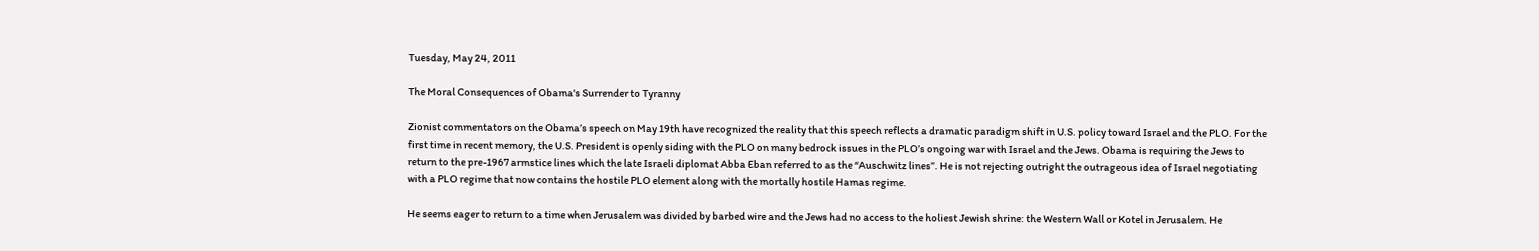Tuesday, May 24, 2011

The Moral Consequences of Obama's Surrender to Tyranny

Zionist commentators on the Obama’s speech on May 19th have recognized the reality that this speech reflects a dramatic paradigm shift in U.S. policy toward Israel and the PLO. For the first time in recent memory, the U.S. President is openly siding with the PLO on many bedrock issues in the PLO’s ongoing war with Israel and the Jews. Obama is requiring the Jews to return to the pre-1967 armstice lines which the late Israeli diplomat Abba Eban referred to as the “Auschwitz lines”. He is not rejecting outright the outrageous idea of Israel negotiating with a PLO regime that now contains the hostile PLO element along with the mortally hostile Hamas regime.

He seems eager to return to a time when Jerusalem was divided by barbed wire and the Jews had no access to the holiest Jewish shrine: the Western Wall or Kotel in Jerusalem. He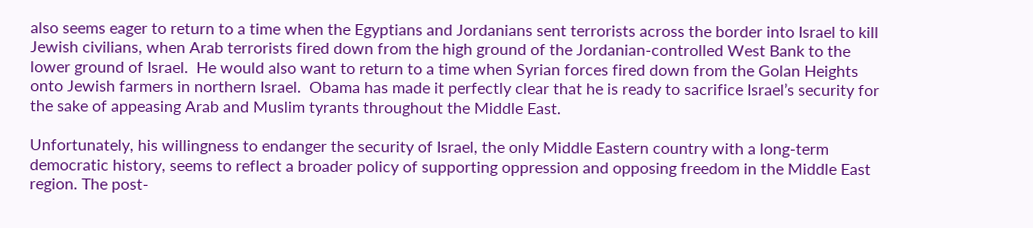also seems eager to return to a time when the Egyptians and Jordanians sent terrorists across the border into Israel to kill Jewish civilians, when Arab terrorists fired down from the high ground of the Jordanian-controlled West Bank to the lower ground of Israel.  He would also want to return to a time when Syrian forces fired down from the Golan Heights onto Jewish farmers in northern Israel.  Obama has made it perfectly clear that he is ready to sacrifice Israel’s security for the sake of appeasing Arab and Muslim tyrants throughout the Middle East.

Unfortunately, his willingness to endanger the security of Israel, the only Middle Eastern country with a long-term democratic history, seems to reflect a broader policy of supporting oppression and opposing freedom in the Middle East region. The post-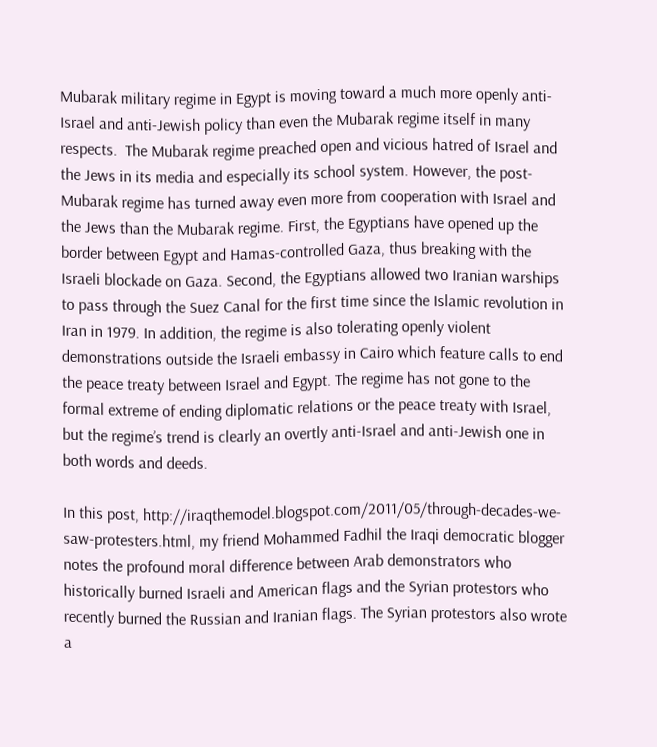Mubarak military regime in Egypt is moving toward a much more openly anti-Israel and anti-Jewish policy than even the Mubarak regime itself in many respects.  The Mubarak regime preached open and vicious hatred of Israel and the Jews in its media and especially its school system. However, the post-Mubarak regime has turned away even more from cooperation with Israel and the Jews than the Mubarak regime. First, the Egyptians have opened up the border between Egypt and Hamas-controlled Gaza, thus breaking with the Israeli blockade on Gaza. Second, the Egyptians allowed two Iranian warships to pass through the Suez Canal for the first time since the Islamic revolution in Iran in 1979. In addition, the regime is also tolerating openly violent demonstrations outside the Israeli embassy in Cairo which feature calls to end the peace treaty between Israel and Egypt. The regime has not gone to the formal extreme of ending diplomatic relations or the peace treaty with Israel, but the regime’s trend is clearly an overtly anti-Israel and anti-Jewish one in both words and deeds.

In this post, http://iraqthemodel.blogspot.com/2011/05/through-decades-we-saw-protesters.html, my friend Mohammed Fadhil the Iraqi democratic blogger notes the profound moral difference between Arab demonstrators who historically burned Israeli and American flags and the Syrian protestors who recently burned the Russian and Iranian flags. The Syrian protestors also wrote a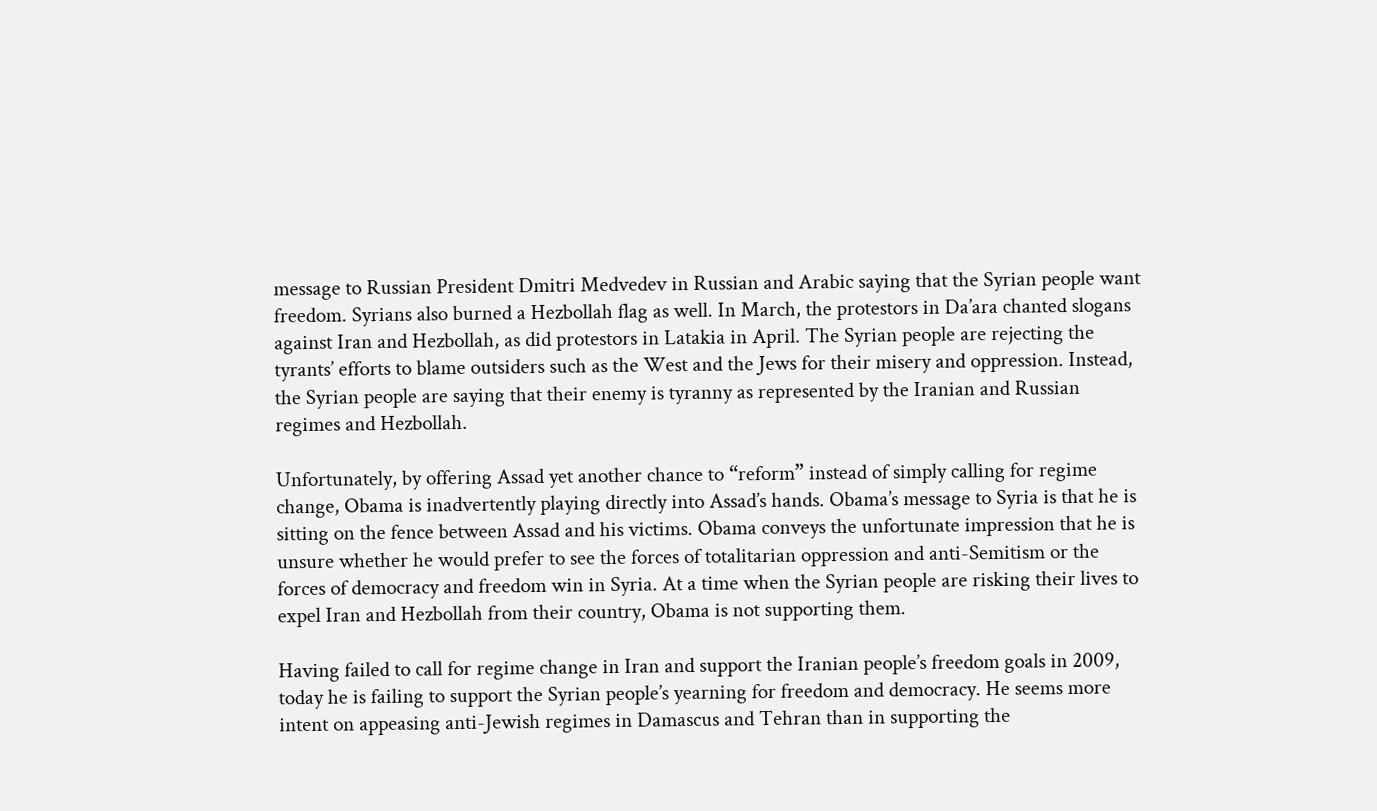message to Russian President Dmitri Medvedev in Russian and Arabic saying that the Syrian people want freedom. Syrians also burned a Hezbollah flag as well. In March, the protestors in Da’ara chanted slogans against Iran and Hezbollah, as did protestors in Latakia in April. The Syrian people are rejecting the tyrants’ efforts to blame outsiders such as the West and the Jews for their misery and oppression. Instead, the Syrian people are saying that their enemy is tyranny as represented by the Iranian and Russian regimes and Hezbollah.

Unfortunately, by offering Assad yet another chance to “reform” instead of simply calling for regime change, Obama is inadvertently playing directly into Assad’s hands. Obama’s message to Syria is that he is sitting on the fence between Assad and his victims. Obama conveys the unfortunate impression that he is unsure whether he would prefer to see the forces of totalitarian oppression and anti-Semitism or the forces of democracy and freedom win in Syria. At a time when the Syrian people are risking their lives to expel Iran and Hezbollah from their country, Obama is not supporting them.

Having failed to call for regime change in Iran and support the Iranian people’s freedom goals in 2009, today he is failing to support the Syrian people’s yearning for freedom and democracy. He seems more intent on appeasing anti-Jewish regimes in Damascus and Tehran than in supporting the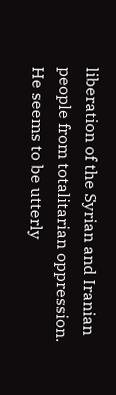liberation of the Syrian and Iranian people from totalitarian oppression. He seems to be utterly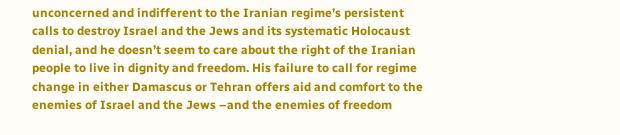unconcerned and indifferent to the Iranian regime’s persistent calls to destroy Israel and the Jews and its systematic Holocaust denial, and he doesn’t seem to care about the right of the Iranian people to live in dignity and freedom. His failure to call for regime change in either Damascus or Tehran offers aid and comfort to the enemies of Israel and the Jews –and the enemies of freedom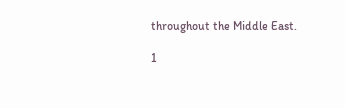throughout the Middle East.

1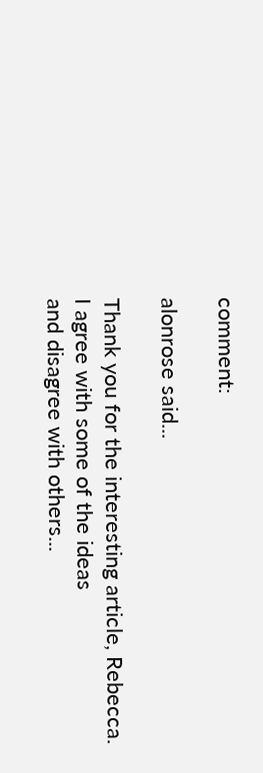comment:

alonrose said...

Thank you for the interesting article, Rebecca.
I agree with some of the ideas
and disagree with others...